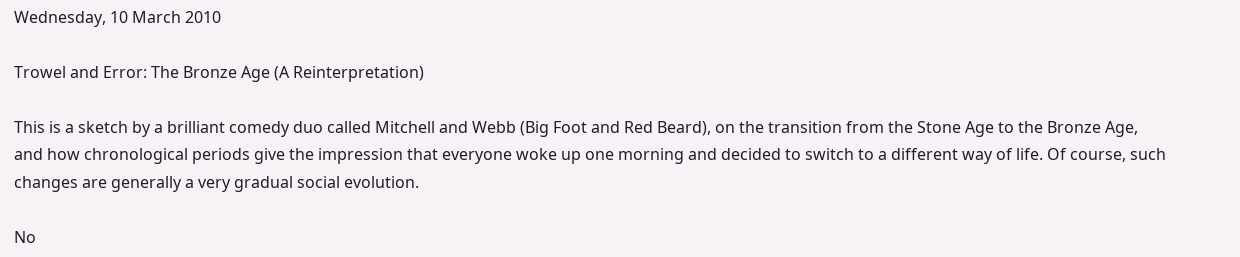Wednesday, 10 March 2010

Trowel and Error: The Bronze Age (A Reinterpretation)

This is a sketch by a brilliant comedy duo called Mitchell and Webb (Big Foot and Red Beard), on the transition from the Stone Age to the Bronze Age, and how chronological periods give the impression that everyone woke up one morning and decided to switch to a different way of life. Of course, such changes are generally a very gradual social evolution.

No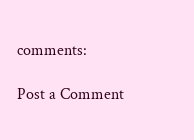comments:

Post a Comment